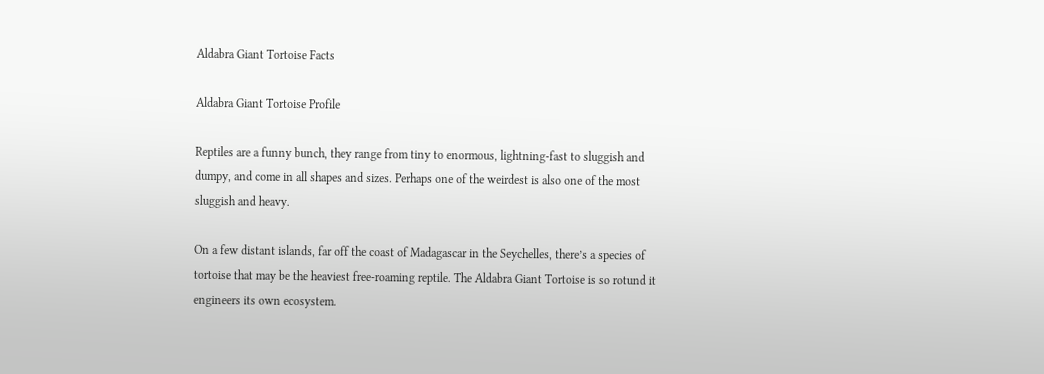Aldabra Giant Tortoise Facts

Aldabra Giant Tortoise Profile

Reptiles are a funny bunch, they range from tiny to enormous, lightning-fast to sluggish and dumpy, and come in all shapes and sizes. Perhaps one of the weirdest is also one of the most sluggish and heavy.

On a few distant islands, far off the coast of Madagascar in the Seychelles, there’s a species of tortoise that may be the heaviest free-roaming reptile. The Aldabra Giant Tortoise is so rotund it engineers its own ecosystem.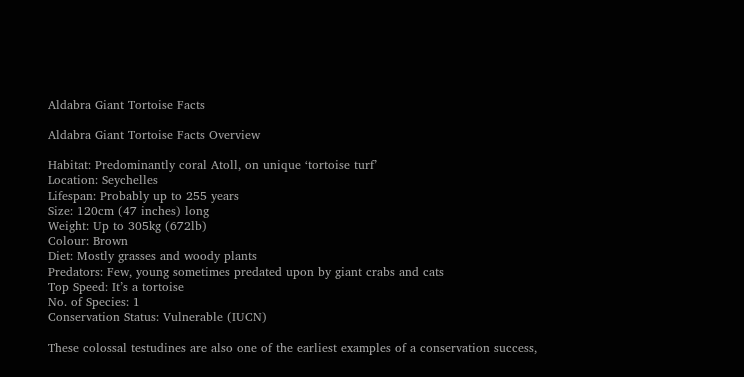Aldabra Giant Tortoise Facts

Aldabra Giant Tortoise Facts Overview

Habitat: Predominantly coral Atoll, on unique ‘tortoise turf’
Location: Seychelles
Lifespan: Probably up to 255 years
Size: 120cm (47 inches) long
Weight: Up to 305kg (672lb)
Colour: Brown
Diet: Mostly grasses and woody plants
Predators: Few, young sometimes predated upon by giant crabs and cats
Top Speed: It’s a tortoise
No. of Species: 1
Conservation Status: Vulnerable (IUCN)

These colossal testudines are also one of the earliest examples of a conservation success,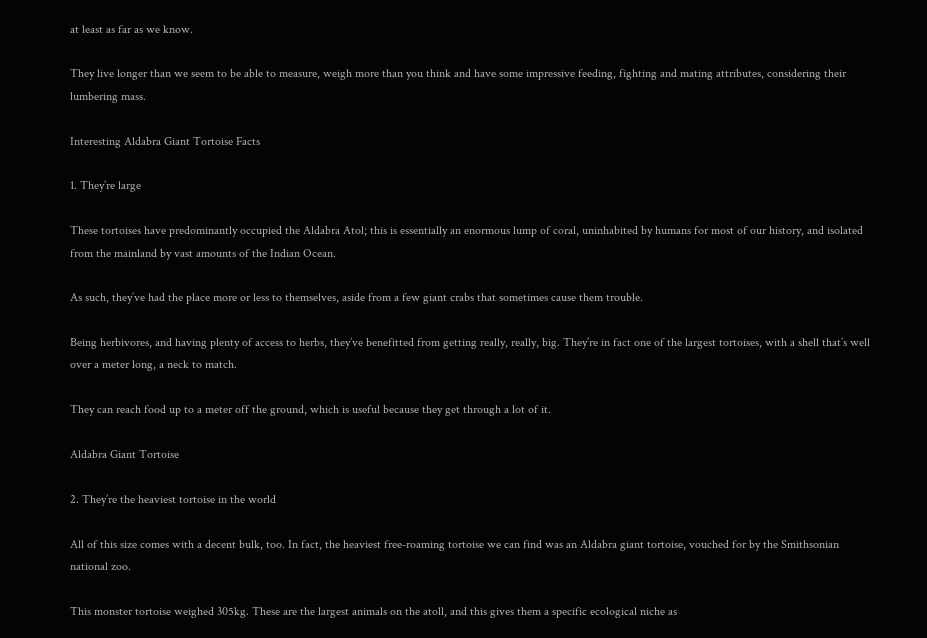at least as far as we know.

They live longer than we seem to be able to measure, weigh more than you think and have some impressive feeding, fighting and mating attributes, considering their lumbering mass.

Interesting Aldabra Giant Tortoise Facts

1. They’re large

These tortoises have predominantly occupied the Aldabra Atol; this is essentially an enormous lump of coral, uninhabited by humans for most of our history, and isolated from the mainland by vast amounts of the Indian Ocean.

As such, they’ve had the place more or less to themselves, aside from a few giant crabs that sometimes cause them trouble.

Being herbivores, and having plenty of access to herbs, they’ve benefitted from getting really, really, big. They’re in fact one of the largest tortoises, with a shell that’s well over a meter long, a neck to match.

They can reach food up to a meter off the ground, which is useful because they get through a lot of it.

Aldabra Giant Tortoise

2. They’re the heaviest tortoise in the world

All of this size comes with a decent bulk, too. In fact, the heaviest free-roaming tortoise we can find was an Aldabra giant tortoise, vouched for by the Smithsonian national zoo.

This monster tortoise weighed 305kg. These are the largest animals on the atoll, and this gives them a specific ecological niche as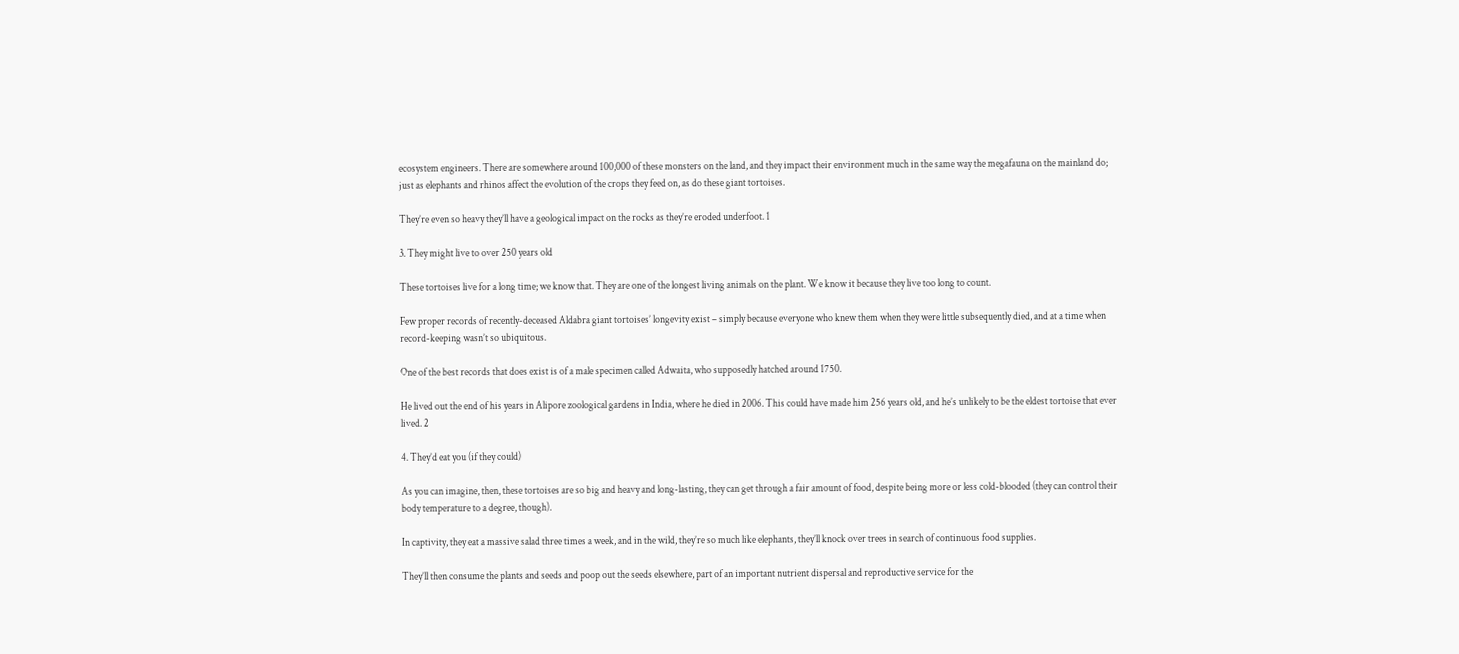ecosystem engineers. There are somewhere around 100,000 of these monsters on the land, and they impact their environment much in the same way the megafauna on the mainland do; just as elephants and rhinos affect the evolution of the crops they feed on, as do these giant tortoises.

They’re even so heavy they’ll have a geological impact on the rocks as they’re eroded underfoot. 1

3. They might live to over 250 years old

These tortoises live for a long time; we know that. They are one of the longest living animals on the plant. We know it because they live too long to count.

Few proper records of recently-deceased Aldabra giant tortoises’ longevity exist – simply because everyone who knew them when they were little subsequently died, and at a time when record-keeping wasn’t so ubiquitous.

One of the best records that does exist is of a male specimen called Adwaita, who supposedly hatched around 1750.

He lived out the end of his years in Alipore zoological gardens in India, where he died in 2006. This could have made him 256 years old, and he’s unlikely to be the eldest tortoise that ever lived. 2

4. They’d eat you (if they could)

As you can imagine, then, these tortoises are so big and heavy and long-lasting, they can get through a fair amount of food, despite being more or less cold-blooded (they can control their body temperature to a degree, though).

In captivity, they eat a massive salad three times a week, and in the wild, they’re so much like elephants, they’ll knock over trees in search of continuous food supplies.

They’ll then consume the plants and seeds and poop out the seeds elsewhere, part of an important nutrient dispersal and reproductive service for the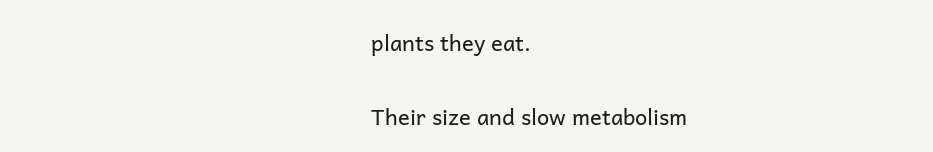plants they eat.

Their size and slow metabolism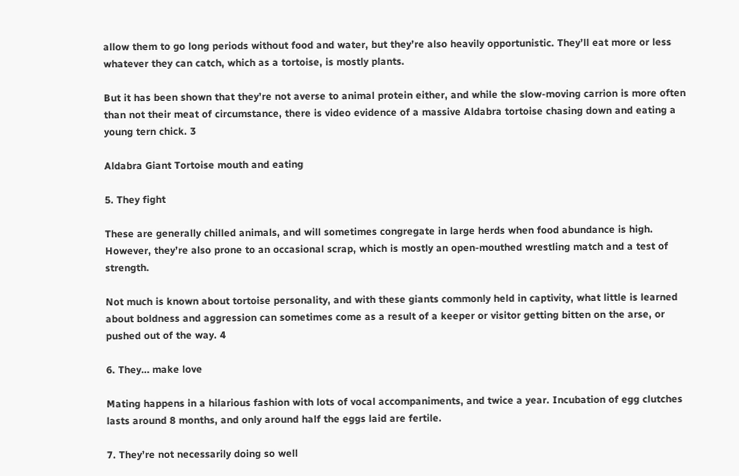allow them to go long periods without food and water, but they’re also heavily opportunistic. They’ll eat more or less whatever they can catch, which as a tortoise, is mostly plants.

But it has been shown that they’re not averse to animal protein either, and while the slow-moving carrion is more often than not their meat of circumstance, there is video evidence of a massive Aldabra tortoise chasing down and eating a young tern chick. 3

Aldabra Giant Tortoise mouth and eating

5. They fight

These are generally chilled animals, and will sometimes congregate in large herds when food abundance is high. However, they’re also prone to an occasional scrap, which is mostly an open-mouthed wrestling match and a test of strength.

Not much is known about tortoise personality, and with these giants commonly held in captivity, what little is learned about boldness and aggression can sometimes come as a result of a keeper or visitor getting bitten on the arse, or pushed out of the way. 4

6. They… make love

Mating happens in a hilarious fashion with lots of vocal accompaniments, and twice a year. Incubation of egg clutches lasts around 8 months, and only around half the eggs laid are fertile.

7. They’re not necessarily doing so well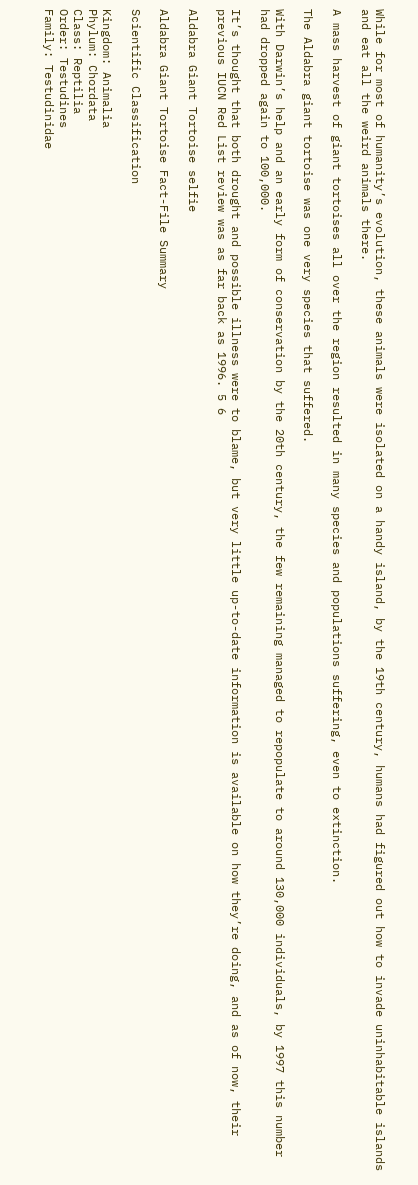While for most of humanity’s evolution, these animals were isolated on a handy island, by the 19th century, humans had figured out how to invade uninhabitable islands and eat all the weird animals there.

A mass harvest of giant tortoises all over the region resulted in many species and populations suffering, even to extinction.

The Aldabra giant tortoise was one very species that suffered.

With Darwin’s help and an early form of conservation by the 20th century, the few remaining managed to repopulate to around 130,000 individuals, by 1997 this number had dropped again to 100,000.

It’s thought that both drought and possible illness were to blame, but very little up-to-date information is available on how they’re doing, and as of now, their previous IUCN Red List review was as far back as 1996. 5 6

Aldabra Giant Tortoise selfie

Aldabra Giant Tortoise Fact-File Summary

Scientific Classification

Kingdom: Animalia
Phylum: Chordata
Class: Reptilia
Order: Testudines
Family: Testudinidae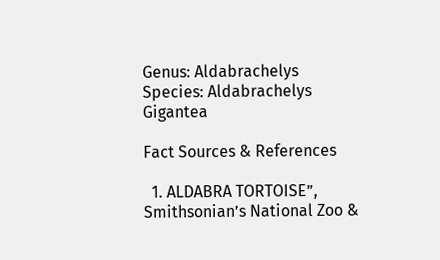Genus: Aldabrachelys
Species: Aldabrachelys Gigantea

Fact Sources & References

  1. ALDABRA TORTOISE”, Smithsonian’s National Zoo &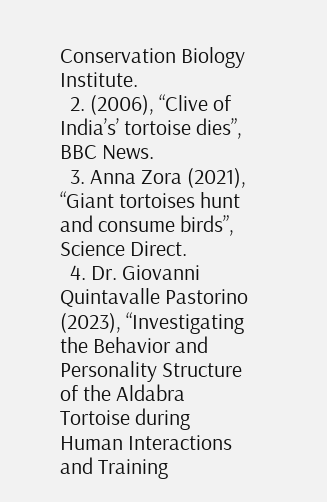Conservation Biology Institute.
  2. (2006), “Clive of India’s’ tortoise dies”, BBC News.
  3. Anna Zora (2021), “Giant tortoises hunt and consume birds”, Science Direct.
  4. Dr. Giovanni Quintavalle Pastorino (2023), “Investigating the Behavior and Personality Structure of the Aldabra Tortoise during Human Interactions and Training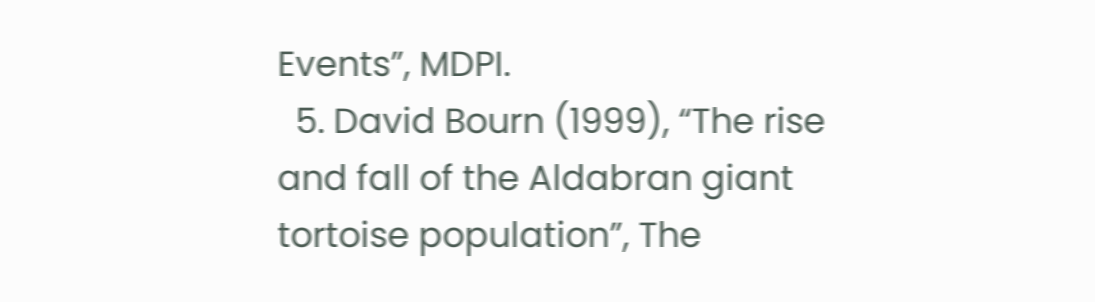Events”, MDPI.
  5. David Bourn (1999), “The rise and fall of the Aldabran giant tortoise population”, The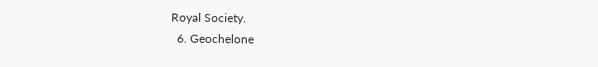Royal Society.
  6. Geochelone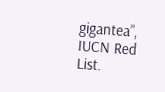gigantea”, IUCN Red List.